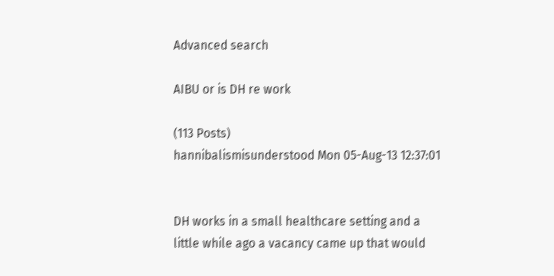Advanced search

AIBU or is DH re work

(113 Posts)
hannibalismisunderstood Mon 05-Aug-13 12:37:01


DH works in a small healthcare setting and a little while ago a vacancy came up that would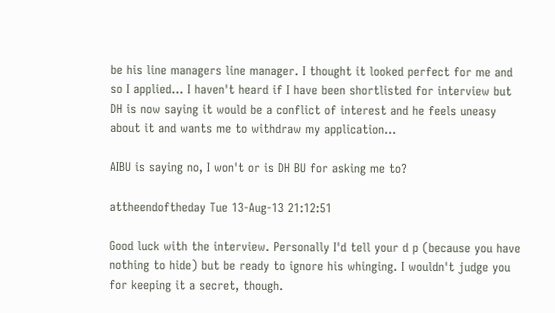be his line managers line manager. I thought it looked perfect for me and so I applied... I haven't heard if I have been shortlisted for interview but DH is now saying it would be a conflict of interest and he feels uneasy about it and wants me to withdraw my application...

AIBU is saying no, I won't or is DH BU for asking me to?

attheendoftheday Tue 13-Aug-13 21:12:51

Good luck with the interview. Personally I'd tell your d p (because you have nothing to hide) but be ready to ignore his whinging. I wouldn't judge you for keeping it a secret, though.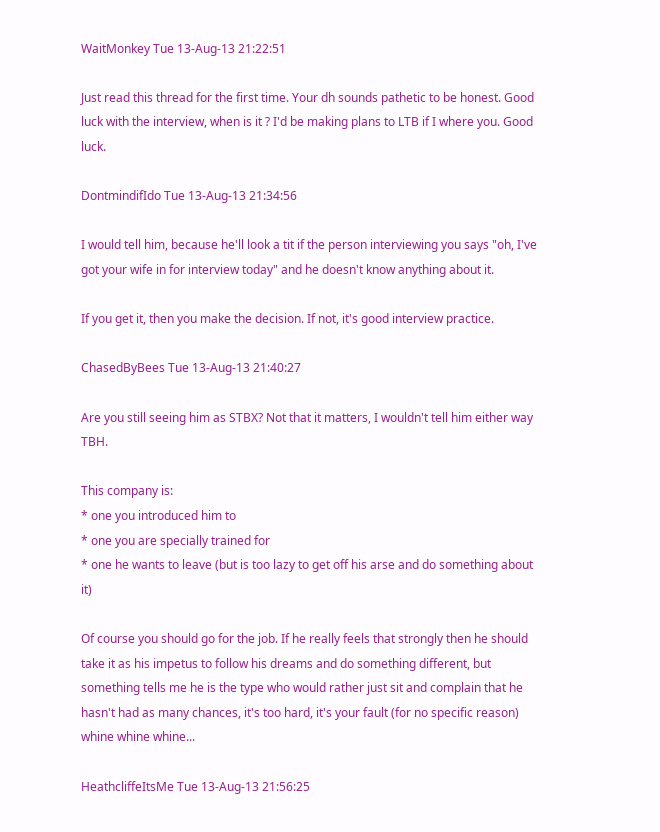WaitMonkey Tue 13-Aug-13 21:22:51

Just read this thread for the first time. Your dh sounds pathetic to be honest. Good luck with the interview, when is it ? I'd be making plans to LTB if I where you. Good luck.

DontmindifIdo Tue 13-Aug-13 21:34:56

I would tell him, because he'll look a tit if the person interviewing you says "oh, I've got your wife in for interview today" and he doesn't know anything about it.

If you get it, then you make the decision. If not, it's good interview practice.

ChasedByBees Tue 13-Aug-13 21:40:27

Are you still seeing him as STBX? Not that it matters, I wouldn't tell him either way TBH.

This company is:
* one you introduced him to
* one you are specially trained for
* one he wants to leave (but is too lazy to get off his arse and do something about it)

Of course you should go for the job. If he really feels that strongly then he should take it as his impetus to follow his dreams and do something different, but something tells me he is the type who would rather just sit and complain that he hasn't had as many chances, it's too hard, it's your fault (for no specific reason) whine whine whine...

HeathcliffeItsMe Tue 13-Aug-13 21:56:25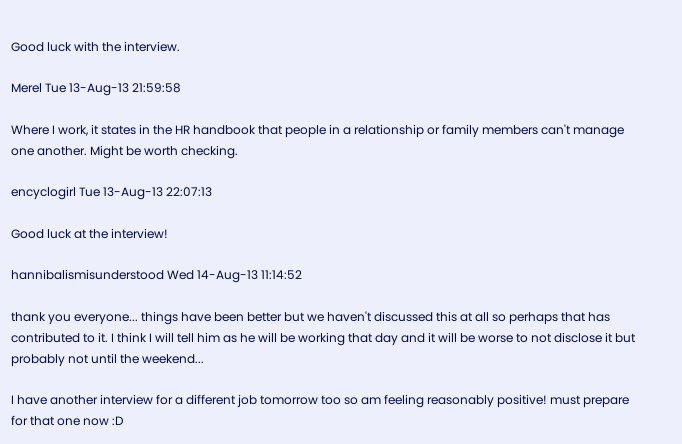Good luck with the interview.

Merel Tue 13-Aug-13 21:59:58

Where I work, it states in the HR handbook that people in a relationship or family members can't manage one another. Might be worth checking.

encyclogirl Tue 13-Aug-13 22:07:13

Good luck at the interview!

hannibalismisunderstood Wed 14-Aug-13 11:14:52

thank you everyone... things have been better but we haven't discussed this at all so perhaps that has contributed to it. I think I will tell him as he will be working that day and it will be worse to not disclose it but probably not until the weekend...

I have another interview for a different job tomorrow too so am feeling reasonably positive! must prepare for that one now :D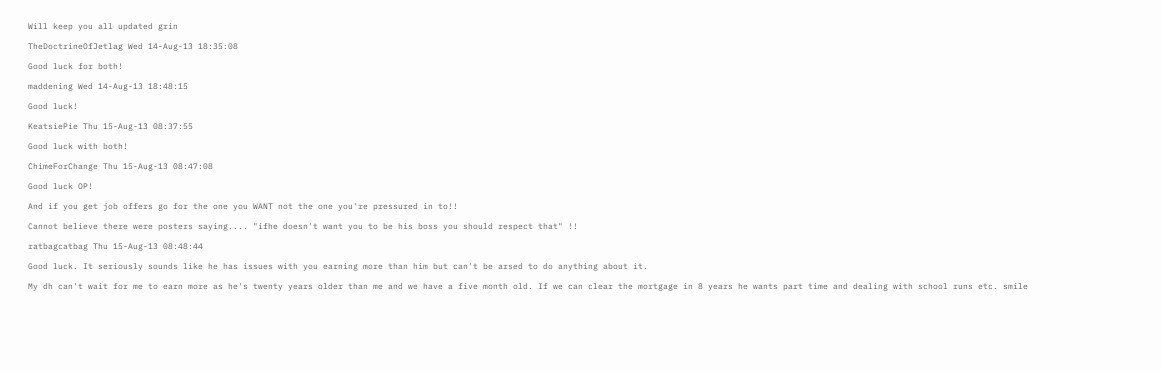Will keep you all updated grin

TheDoctrineOfJetlag Wed 14-Aug-13 18:35:08

Good luck for both!

maddening Wed 14-Aug-13 18:48:15

Good luck!

KeatsiePie Thu 15-Aug-13 08:37:55

Good luck with both!

ChimeForChange Thu 15-Aug-13 08:47:08

Good luck OP!

And if you get job offers go for the one you WANT not the one you're pressured in to!!

Cannot believe there were posters saying.... "ifhe doesn't want you to be his boss you should respect that" !!

ratbagcatbag Thu 15-Aug-13 08:48:44

Good luck. It seriously sounds like he has issues with you earning more than him but can't be arsed to do anything about it.

My dh can't wait for me to earn more as he's twenty years older than me and we have a five month old. If we can clear the mortgage in 8 years he wants part time and dealing with school runs etc. smile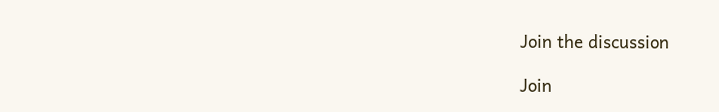Join the discussion

Join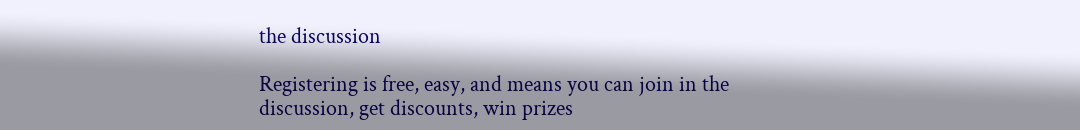the discussion

Registering is free, easy, and means you can join in the discussion, get discounts, win prizes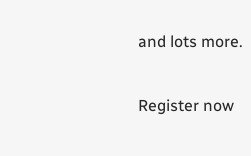and lots more.

Register now